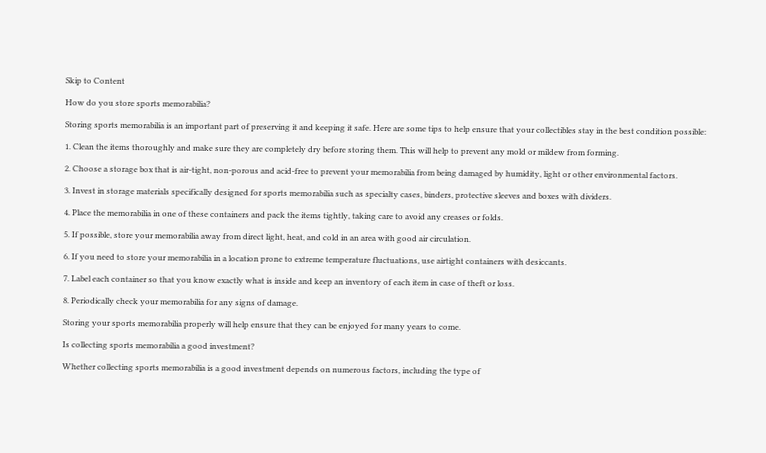Skip to Content

How do you store sports memorabilia?

Storing sports memorabilia is an important part of preserving it and keeping it safe. Here are some tips to help ensure that your collectibles stay in the best condition possible:

1. Clean the items thoroughly and make sure they are completely dry before storing them. This will help to prevent any mold or mildew from forming.

2. Choose a storage box that is air-tight, non-porous and acid-free to prevent your memorabilia from being damaged by humidity, light or other environmental factors.

3. Invest in storage materials specifically designed for sports memorabilia such as specialty cases, binders, protective sleeves and boxes with dividers.

4. Place the memorabilia in one of these containers and pack the items tightly, taking care to avoid any creases or folds.

5. If possible, store your memorabilia away from direct light, heat, and cold in an area with good air circulation.

6. If you need to store your memorabilia in a location prone to extreme temperature fluctuations, use airtight containers with desiccants.

7. Label each container so that you know exactly what is inside and keep an inventory of each item in case of theft or loss.

8. Periodically check your memorabilia for any signs of damage.

Storing your sports memorabilia properly will help ensure that they can be enjoyed for many years to come.

Is collecting sports memorabilia a good investment?

Whether collecting sports memorabilia is a good investment depends on numerous factors, including the type of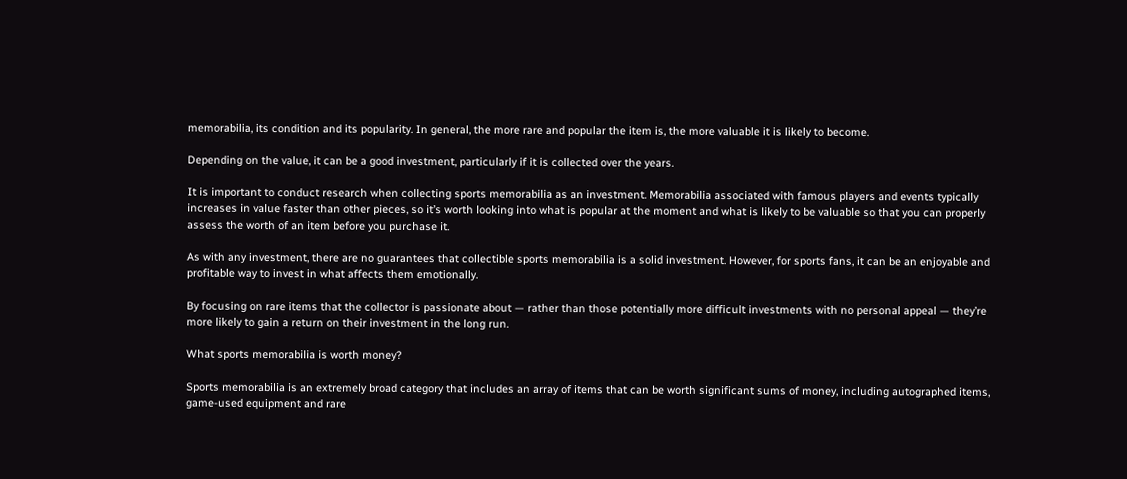memorabilia, its condition and its popularity. In general, the more rare and popular the item is, the more valuable it is likely to become.

Depending on the value, it can be a good investment, particularly if it is collected over the years.

It is important to conduct research when collecting sports memorabilia as an investment. Memorabilia associated with famous players and events typically increases in value faster than other pieces, so it’s worth looking into what is popular at the moment and what is likely to be valuable so that you can properly assess the worth of an item before you purchase it.

As with any investment, there are no guarantees that collectible sports memorabilia is a solid investment. However, for sports fans, it can be an enjoyable and profitable way to invest in what affects them emotionally.

By focusing on rare items that the collector is passionate about — rather than those potentially more difficult investments with no personal appeal — they’re more likely to gain a return on their investment in the long run.

What sports memorabilia is worth money?

Sports memorabilia is an extremely broad category that includes an array of items that can be worth significant sums of money, including autographed items, game-used equipment and rare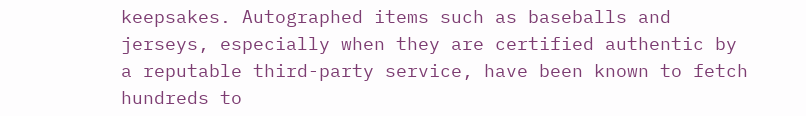keepsakes. Autographed items such as baseballs and jerseys, especially when they are certified authentic by a reputable third-party service, have been known to fetch hundreds to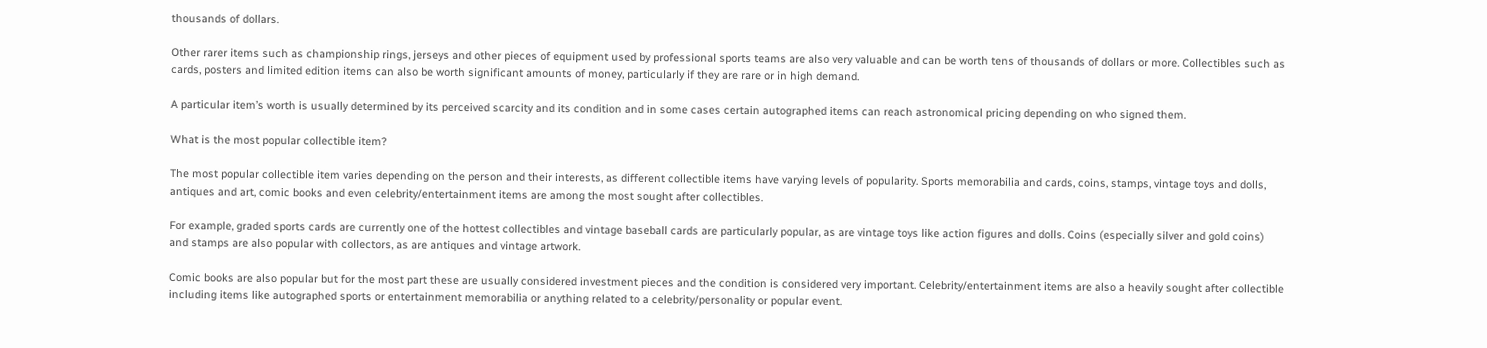thousands of dollars.

Other rarer items such as championship rings, jerseys and other pieces of equipment used by professional sports teams are also very valuable and can be worth tens of thousands of dollars or more. Collectibles such as cards, posters and limited edition items can also be worth significant amounts of money, particularly if they are rare or in high demand.

A particular item’s worth is usually determined by its perceived scarcity and its condition and in some cases certain autographed items can reach astronomical pricing depending on who signed them.

What is the most popular collectible item?

The most popular collectible item varies depending on the person and their interests, as different collectible items have varying levels of popularity. Sports memorabilia and cards, coins, stamps, vintage toys and dolls, antiques and art, comic books and even celebrity/entertainment items are among the most sought after collectibles.

For example, graded sports cards are currently one of the hottest collectibles and vintage baseball cards are particularly popular, as are vintage toys like action figures and dolls. Coins (especially silver and gold coins) and stamps are also popular with collectors, as are antiques and vintage artwork.

Comic books are also popular but for the most part these are usually considered investment pieces and the condition is considered very important. Celebrity/entertainment items are also a heavily sought after collectible including items like autographed sports or entertainment memorabilia or anything related to a celebrity/personality or popular event.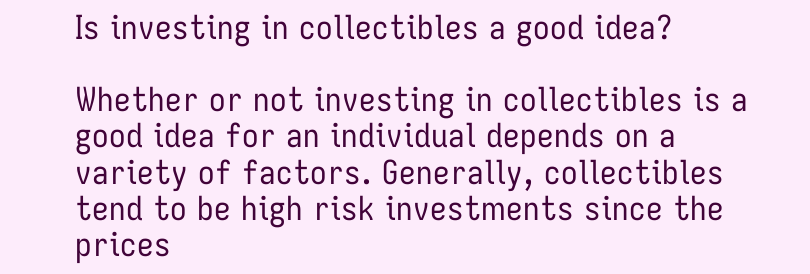Is investing in collectibles a good idea?

Whether or not investing in collectibles is a good idea for an individual depends on a variety of factors. Generally, collectibles tend to be high risk investments since the prices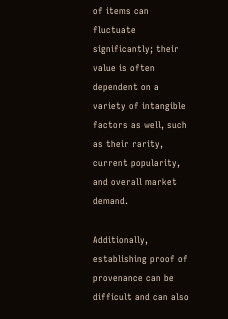of items can fluctuate significantly; their value is often dependent on a variety of intangible factors as well, such as their rarity, current popularity, and overall market demand.

Additionally, establishing proof of provenance can be difficult and can also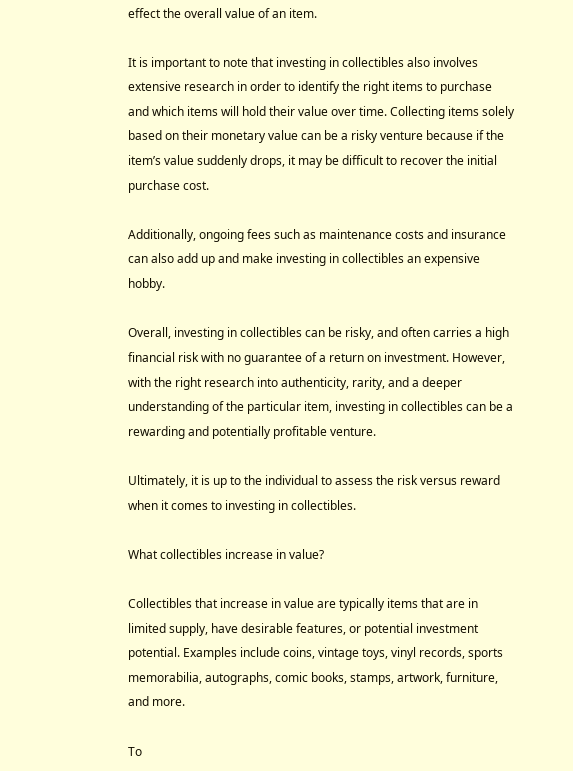effect the overall value of an item.

It is important to note that investing in collectibles also involves extensive research in order to identify the right items to purchase and which items will hold their value over time. Collecting items solely based on their monetary value can be a risky venture because if the item’s value suddenly drops, it may be difficult to recover the initial purchase cost.

Additionally, ongoing fees such as maintenance costs and insurance can also add up and make investing in collectibles an expensive hobby.

Overall, investing in collectibles can be risky, and often carries a high financial risk with no guarantee of a return on investment. However, with the right research into authenticity, rarity, and a deeper understanding of the particular item, investing in collectibles can be a rewarding and potentially profitable venture.

Ultimately, it is up to the individual to assess the risk versus reward when it comes to investing in collectibles.

What collectibles increase in value?

Collectibles that increase in value are typically items that are in limited supply, have desirable features, or potential investment potential. Examples include coins, vintage toys, vinyl records, sports memorabilia, autographs, comic books, stamps, artwork, furniture, and more.

To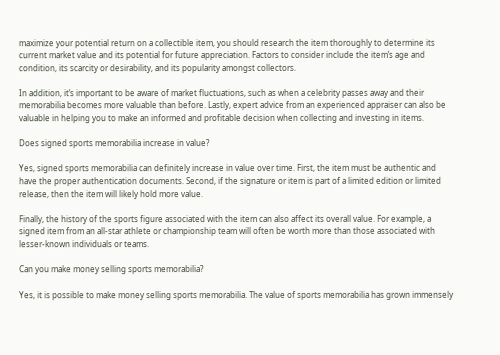maximize your potential return on a collectible item, you should research the item thoroughly to determine its current market value and its potential for future appreciation. Factors to consider include the item’s age and condition, its scarcity or desirability, and its popularity amongst collectors.

In addition, it’s important to be aware of market fluctuations, such as when a celebrity passes away and their memorabilia becomes more valuable than before. Lastly, expert advice from an experienced appraiser can also be valuable in helping you to make an informed and profitable decision when collecting and investing in items.

Does signed sports memorabilia increase in value?

Yes, signed sports memorabilia can definitely increase in value over time. First, the item must be authentic and have the proper authentication documents. Second, if the signature or item is part of a limited edition or limited release, then the item will likely hold more value.

Finally, the history of the sports figure associated with the item can also affect its overall value. For example, a signed item from an all-star athlete or championship team will often be worth more than those associated with lesser-known individuals or teams.

Can you make money selling sports memorabilia?

Yes, it is possible to make money selling sports memorabilia. The value of sports memorabilia has grown immensely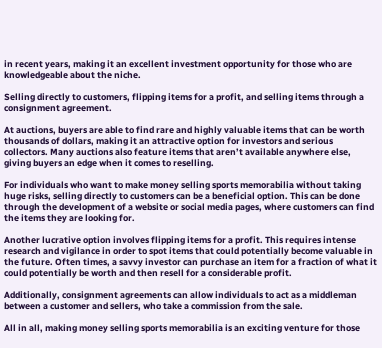in recent years, making it an excellent investment opportunity for those who are knowledgeable about the niche.

Selling directly to customers, flipping items for a profit, and selling items through a consignment agreement.

At auctions, buyers are able to find rare and highly valuable items that can be worth thousands of dollars, making it an attractive option for investors and serious collectors. Many auctions also feature items that aren’t available anywhere else, giving buyers an edge when it comes to reselling.

For individuals who want to make money selling sports memorabilia without taking huge risks, selling directly to customers can be a beneficial option. This can be done through the development of a website or social media pages, where customers can find the items they are looking for.

Another lucrative option involves flipping items for a profit. This requires intense research and vigilance in order to spot items that could potentially become valuable in the future. Often times, a savvy investor can purchase an item for a fraction of what it could potentially be worth and then resell for a considerable profit.

Additionally, consignment agreements can allow individuals to act as a middleman between a customer and sellers, who take a commission from the sale.

All in all, making money selling sports memorabilia is an exciting venture for those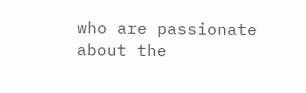who are passionate about the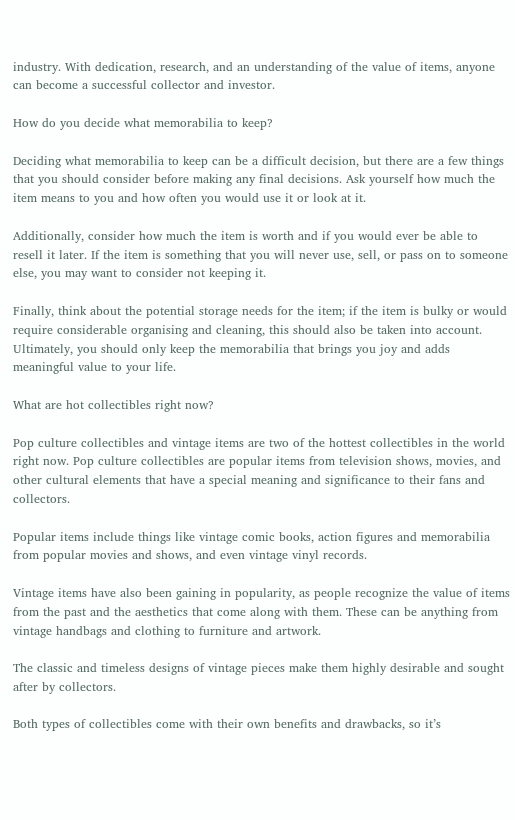industry. With dedication, research, and an understanding of the value of items, anyone can become a successful collector and investor.

How do you decide what memorabilia to keep?

Deciding what memorabilia to keep can be a difficult decision, but there are a few things that you should consider before making any final decisions. Ask yourself how much the item means to you and how often you would use it or look at it.

Additionally, consider how much the item is worth and if you would ever be able to resell it later. If the item is something that you will never use, sell, or pass on to someone else, you may want to consider not keeping it.

Finally, think about the potential storage needs for the item; if the item is bulky or would require considerable organising and cleaning, this should also be taken into account. Ultimately, you should only keep the memorabilia that brings you joy and adds meaningful value to your life.

What are hot collectibles right now?

Pop culture collectibles and vintage items are two of the hottest collectibles in the world right now. Pop culture collectibles are popular items from television shows, movies, and other cultural elements that have a special meaning and significance to their fans and collectors.

Popular items include things like vintage comic books, action figures and memorabilia from popular movies and shows, and even vintage vinyl records.

Vintage items have also been gaining in popularity, as people recognize the value of items from the past and the aesthetics that come along with them. These can be anything from vintage handbags and clothing to furniture and artwork.

The classic and timeless designs of vintage pieces make them highly desirable and sought after by collectors.

Both types of collectibles come with their own benefits and drawbacks, so it’s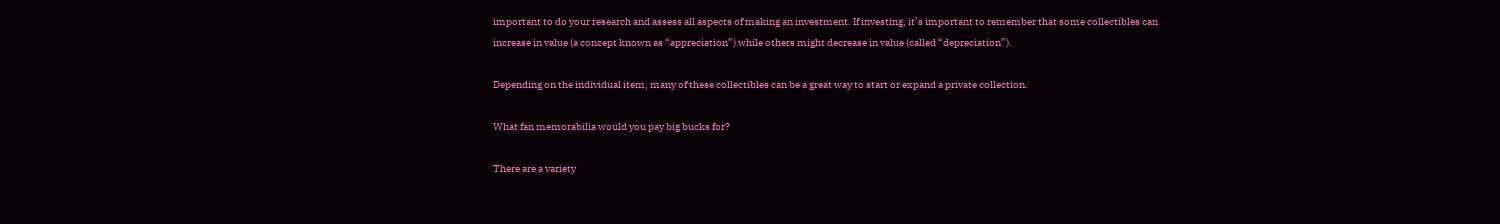important to do your research and assess all aspects of making an investment. If investing, it’s important to remember that some collectibles can increase in value (a concept known as “appreciation”) while others might decrease in value (called “depreciation”).

Depending on the individual item, many of these collectibles can be a great way to start or expand a private collection.

What fan memorabilia would you pay big bucks for?

There are a variety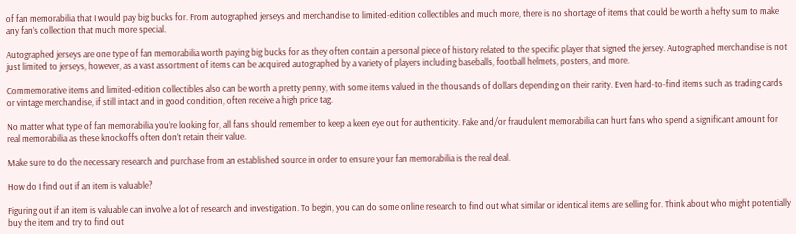of fan memorabilia that I would pay big bucks for. From autographed jerseys and merchandise to limited-edition collectibles and much more, there is no shortage of items that could be worth a hefty sum to make any fan’s collection that much more special.

Autographed jerseys are one type of fan memorabilia worth paying big bucks for as they often contain a personal piece of history related to the specific player that signed the jersey. Autographed merchandise is not just limited to jerseys, however, as a vast assortment of items can be acquired autographed by a variety of players including baseballs, football helmets, posters, and more.

Commemorative items and limited-edition collectibles also can be worth a pretty penny, with some items valued in the thousands of dollars depending on their rarity. Even hard-to-find items such as trading cards or vintage merchandise, if still intact and in good condition, often receive a high price tag.

No matter what type of fan memorabilia you’re looking for, all fans should remember to keep a keen eye out for authenticity. Fake and/or fraudulent memorabilia can hurt fans who spend a significant amount for real memorabilia as these knockoffs often don’t retain their value.

Make sure to do the necessary research and purchase from an established source in order to ensure your fan memorabilia is the real deal.

How do I find out if an item is valuable?

Figuring out if an item is valuable can involve a lot of research and investigation. To begin, you can do some online research to find out what similar or identical items are selling for. Think about who might potentially buy the item and try to find out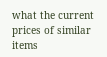what the current prices of similar items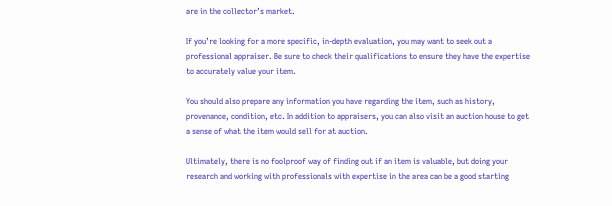are in the collector’s market.

If you’re looking for a more specific, in-depth evaluation, you may want to seek out a professional appraiser. Be sure to check their qualifications to ensure they have the expertise to accurately value your item.

You should also prepare any information you have regarding the item, such as history, provenance, condition, etc. In addition to appraisers, you can also visit an auction house to get a sense of what the item would sell for at auction.

Ultimately, there is no foolproof way of finding out if an item is valuable, but doing your research and working with professionals with expertise in the area can be a good starting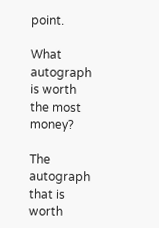point.

What autograph is worth the most money?

The autograph that is worth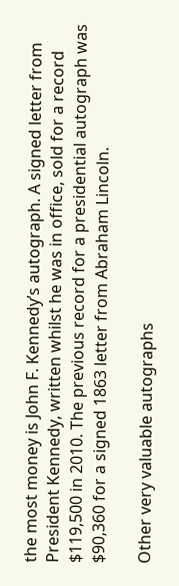the most money is John F. Kennedy’s autograph. A signed letter from President Kennedy, written whilst he was in office, sold for a record $119,500 in 2010. The previous record for a presidential autograph was $90,360 for a signed 1863 letter from Abraham Lincoln.

Other very valuable autographs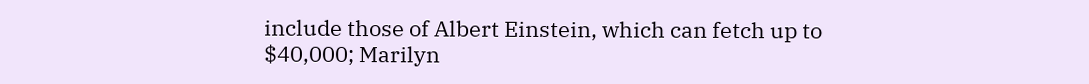include those of Albert Einstein, which can fetch up to $40,000; Marilyn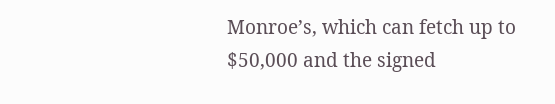Monroe’s, which can fetch up to $50,000 and the signed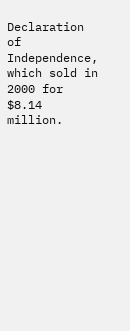Declaration of Independence, which sold in 2000 for $8.14 million.